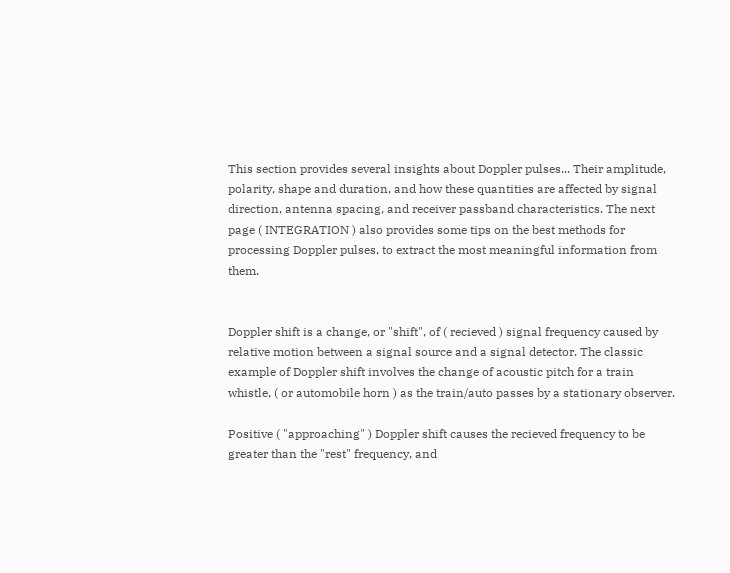This section provides several insights about Doppler pulses... Their amplitude, polarity, shape and duration, and how these quantities are affected by signal direction, antenna spacing, and receiver passband characteristics. The next page ( INTEGRATION ) also provides some tips on the best methods for processing Doppler pulses, to extract the most meaningful information from them.


Doppler shift is a change, or "shift", of ( recieved ) signal frequency caused by relative motion between a signal source and a signal detector. The classic example of Doppler shift involves the change of acoustic pitch for a train whistle, ( or automobile horn ) as the train/auto passes by a stationary observer.

Positive ( "approaching" ) Doppler shift causes the recieved frequency to be greater than the "rest" frequency, and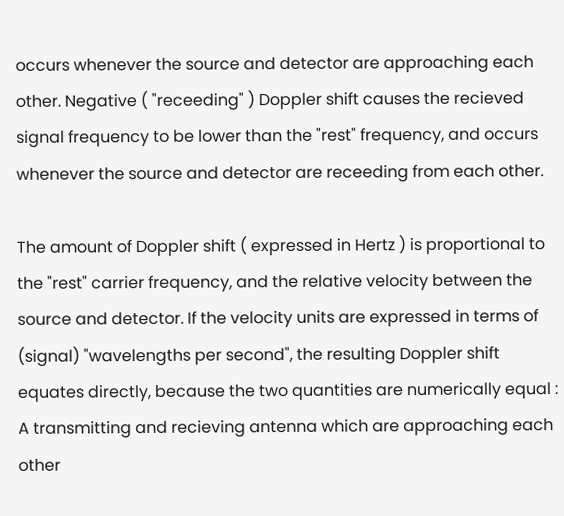occurs whenever the source and detector are approaching each other. Negative ( "receeding" ) Doppler shift causes the recieved signal frequency to be lower than the "rest" frequency, and occurs whenever the source and detector are receeding from each other.

The amount of Doppler shift ( expressed in Hertz ) is proportional to the "rest" carrier frequency, and the relative velocity between the source and detector. If the velocity units are expressed in terms of (signal) "wavelengths per second", the resulting Doppler shift equates directly, because the two quantities are numerically equal : A transmitting and recieving antenna which are approaching each other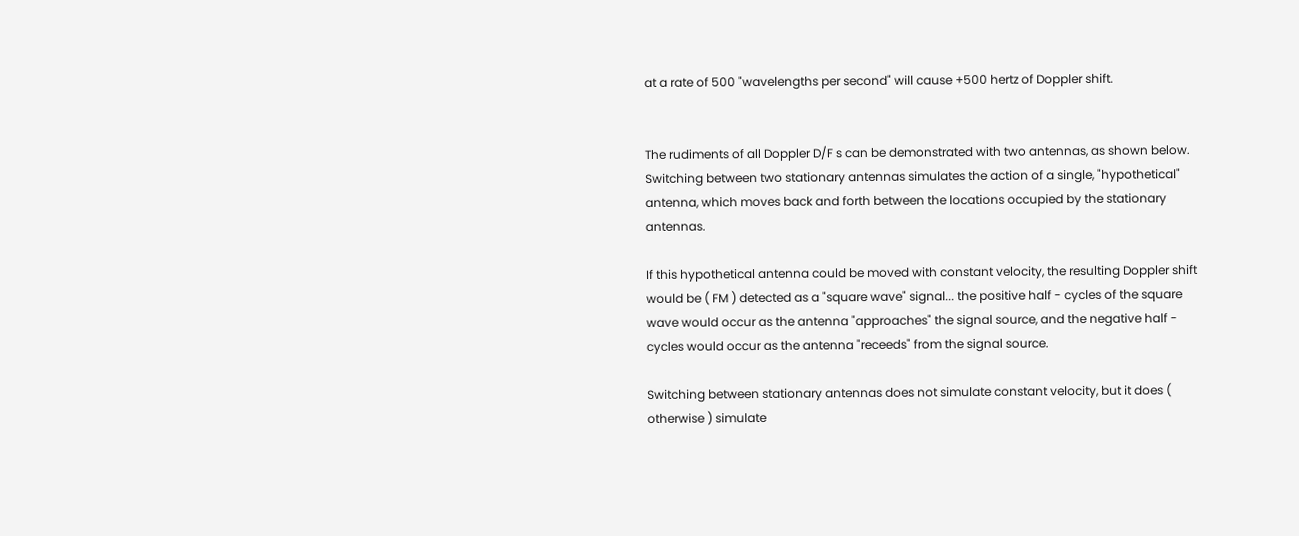at a rate of 500 "wavelengths per second" will cause +500 hertz of Doppler shift.


The rudiments of all Doppler D/F s can be demonstrated with two antennas, as shown below. Switching between two stationary antennas simulates the action of a single, "hypothetical" antenna, which moves back and forth between the locations occupied by the stationary antennas.

If this hypothetical antenna could be moved with constant velocity, the resulting Doppler shift would be ( FM ) detected as a "square wave" signal... the positive half - cycles of the square wave would occur as the antenna "approaches" the signal source, and the negative half - cycles would occur as the antenna "receeds" from the signal source.

Switching between stationary antennas does not simulate constant velocity, but it does ( otherwise ) simulate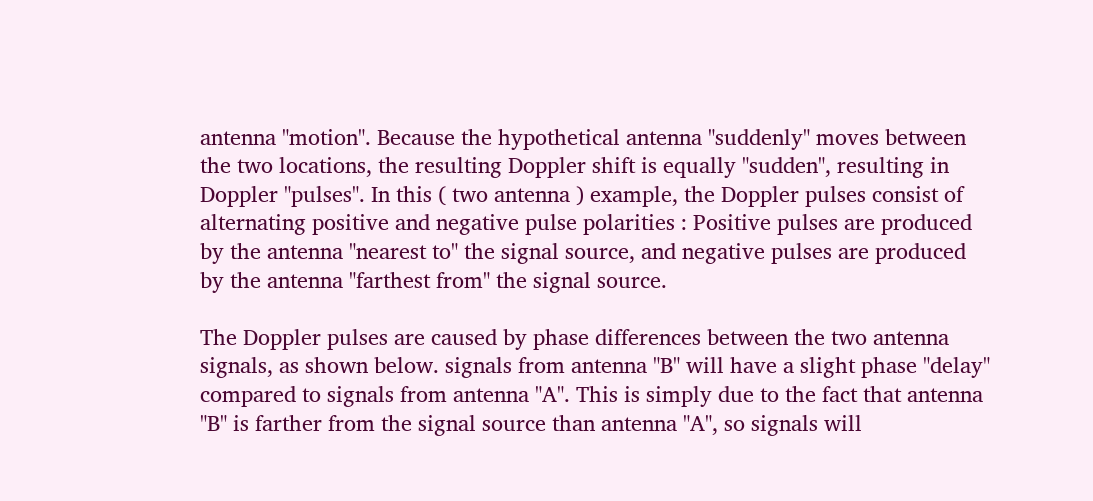antenna "motion". Because the hypothetical antenna "suddenly" moves between the two locations, the resulting Doppler shift is equally "sudden", resulting in Doppler "pulses". In this ( two antenna ) example, the Doppler pulses consist of alternating positive and negative pulse polarities : Positive pulses are produced by the antenna "nearest to" the signal source, and negative pulses are produced by the antenna "farthest from" the signal source.

The Doppler pulses are caused by phase differences between the two antenna signals, as shown below. signals from antenna "B" will have a slight phase "delay" compared to signals from antenna "A". This is simply due to the fact that antenna "B" is farther from the signal source than antenna "A", so signals will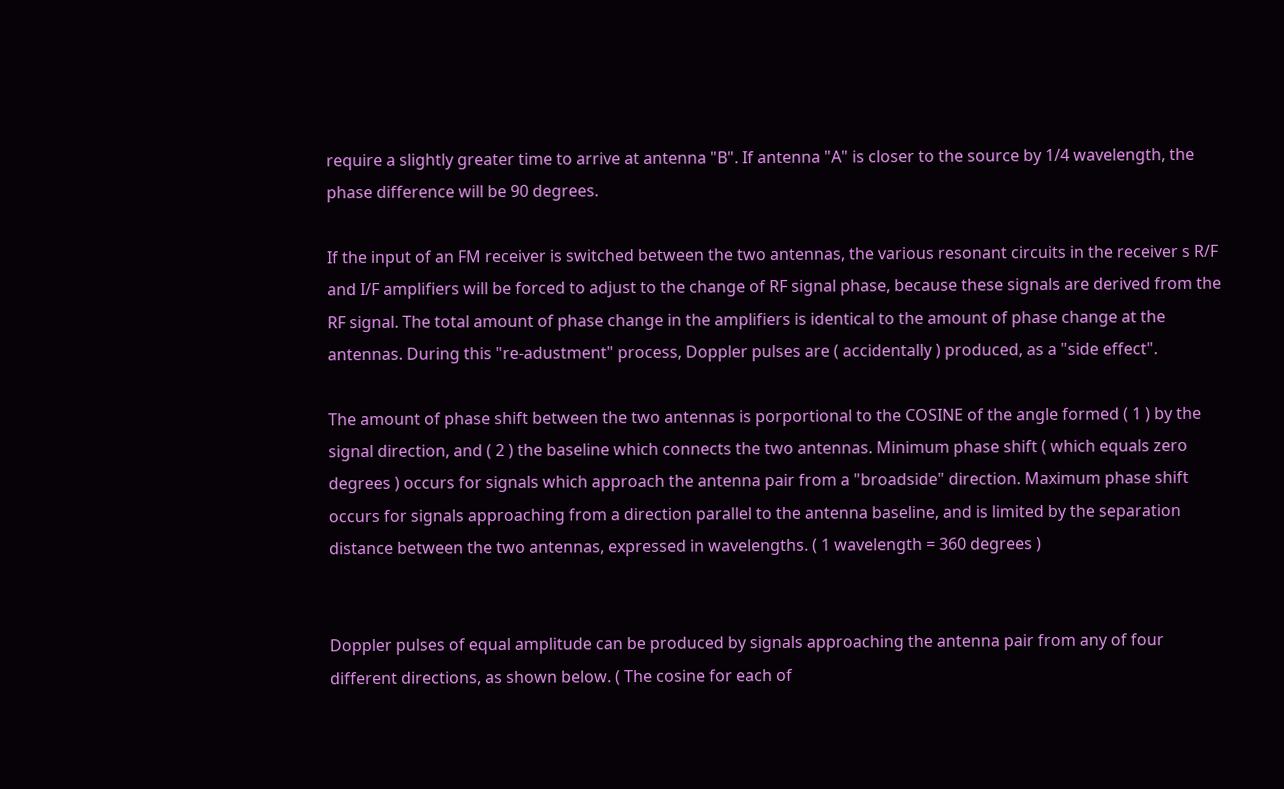require a slightly greater time to arrive at antenna "B". If antenna "A" is closer to the source by 1/4 wavelength, the phase difference will be 90 degrees.

If the input of an FM receiver is switched between the two antennas, the various resonant circuits in the receiver s R/F and I/F amplifiers will be forced to adjust to the change of RF signal phase, because these signals are derived from the RF signal. The total amount of phase change in the amplifiers is identical to the amount of phase change at the antennas. During this "re-adustment" process, Doppler pulses are ( accidentally ) produced, as a "side effect".

The amount of phase shift between the two antennas is porportional to the COSINE of the angle formed ( 1 ) by the signal direction, and ( 2 ) the baseline which connects the two antennas. Minimum phase shift ( which equals zero degrees ) occurs for signals which approach the antenna pair from a "broadside" direction. Maximum phase shift occurs for signals approaching from a direction parallel to the antenna baseline, and is limited by the separation distance between the two antennas, expressed in wavelengths. ( 1 wavelength = 360 degrees )


Doppler pulses of equal amplitude can be produced by signals approaching the antenna pair from any of four different directions, as shown below. ( The cosine for each of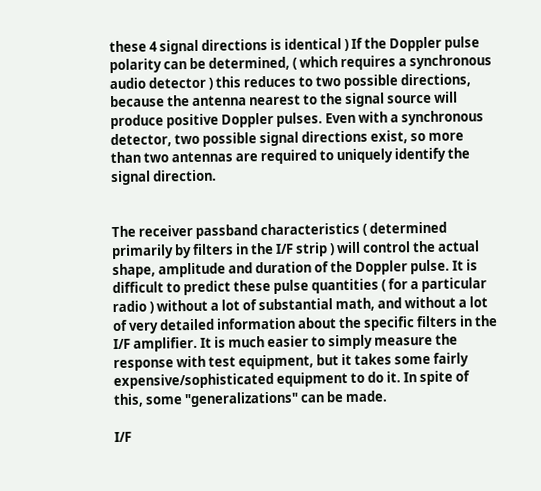these 4 signal directions is identical ) If the Doppler pulse polarity can be determined, ( which requires a synchronous audio detector ) this reduces to two possible directions, because the antenna nearest to the signal source will produce positive Doppler pulses. Even with a synchronous detector, two possible signal directions exist, so more than two antennas are required to uniquely identify the signal direction.


The receiver passband characteristics ( determined primarily by filters in the I/F strip ) will control the actual shape, amplitude and duration of the Doppler pulse. It is difficult to predict these pulse quantities ( for a particular radio ) without a lot of substantial math, and without a lot of very detailed information about the specific filters in the I/F amplifier. It is much easier to simply measure the response with test equipment, but it takes some fairly expensive/sophisticated equipment to do it. In spite of this, some "generalizations" can be made.

I/F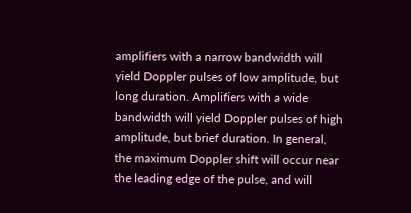amplifiers with a narrow bandwidth will yield Doppler pulses of low amplitude, but long duration. Amplifiers with a wide bandwidth will yield Doppler pulses of high amplitude, but brief duration. In general, the maximum Doppler shift will occur near the leading edge of the pulse, and will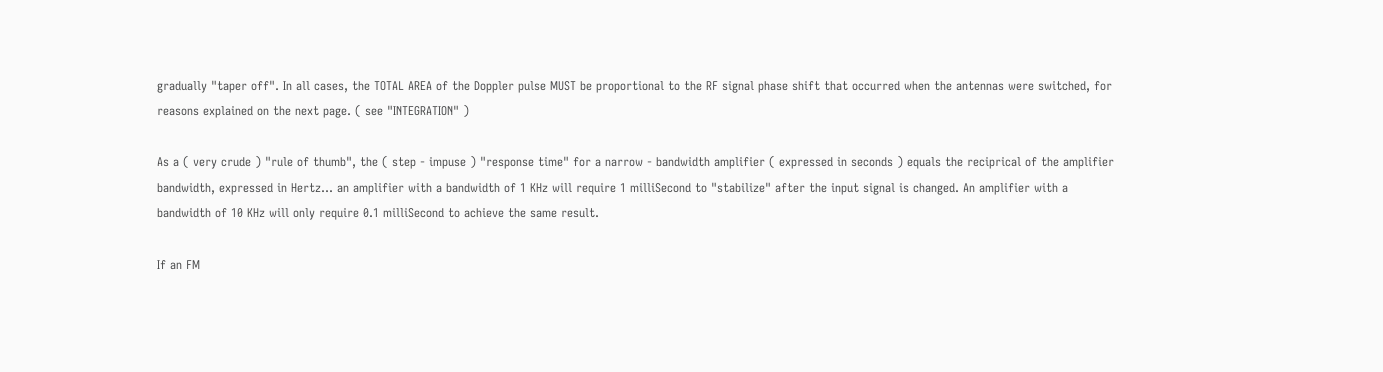gradually "taper off". In all cases, the TOTAL AREA of the Doppler pulse MUST be proportional to the RF signal phase shift that occurred when the antennas were switched, for reasons explained on the next page. ( see "INTEGRATION" )

As a ( very crude ) "rule of thumb", the ( step - impuse ) "response time" for a narrow - bandwidth amplifier ( expressed in seconds ) equals the reciprical of the amplifier bandwidth, expressed in Hertz... an amplifier with a bandwidth of 1 KHz will require 1 milliSecond to "stabilize" after the input signal is changed. An amplifier with a bandwidth of 10 KHz will only require 0.1 milliSecond to achieve the same result.

If an FM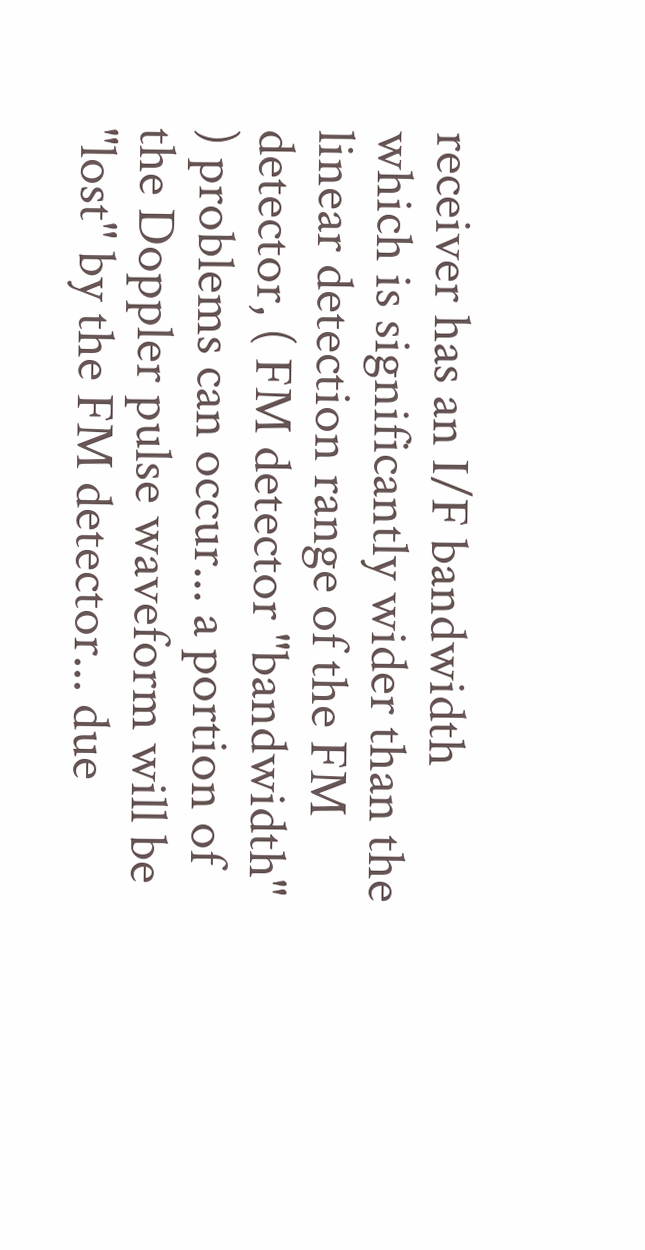receiver has an I/F bandwidth which is significantly wider than the linear detection range of the FM detector, ( FM detector "bandwidth" ) problems can occur... a portion of the Doppler pulse waveform will be "lost" by the FM detector... due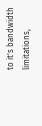to it's bandwidth limitations,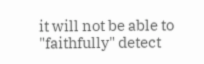it will not be able to "faithfully" detect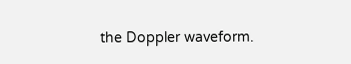the Doppler waveform.